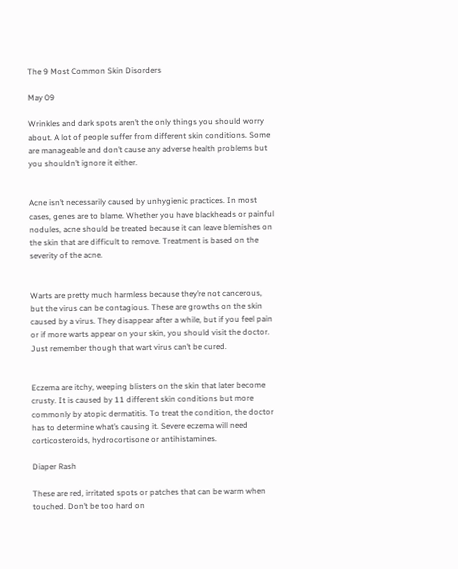The 9 Most Common Skin Disorders

May 09

Wrinkles and dark spots aren’t the only things you should worry about. A lot of people suffer from different skin conditions. Some are manageable and don’t cause any adverse health problems but you shouldn’t ignore it either.


Acne isn’t necessarily caused by unhygienic practices. In most cases, genes are to blame. Whether you have blackheads or painful nodules, acne should be treated because it can leave blemishes on the skin that are difficult to remove. Treatment is based on the severity of the acne.


Warts are pretty much harmless because they’re not cancerous, but the virus can be contagious. These are growths on the skin caused by a virus. They disappear after a while, but if you feel pain or if more warts appear on your skin, you should visit the doctor. Just remember though that wart virus can’t be cured.


Eczema are itchy, weeping blisters on the skin that later become crusty. It is caused by 11 different skin conditions but more commonly by atopic dermatitis. To treat the condition, the doctor has to determine what’s causing it. Severe eczema will need corticosteroids, hydrocortisone or antihistamines.

Diaper Rash

These are red, irritated spots or patches that can be warm when touched. Don’t be too hard on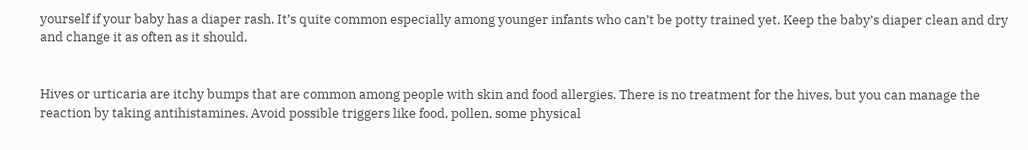yourself if your baby has a diaper rash. It’s quite common especially among younger infants who can’t be potty trained yet. Keep the baby’s diaper clean and dry and change it as often as it should.


Hives or urticaria are itchy bumps that are common among people with skin and food allergies. There is no treatment for the hives, but you can manage the reaction by taking antihistamines. Avoid possible triggers like food, pollen, some physical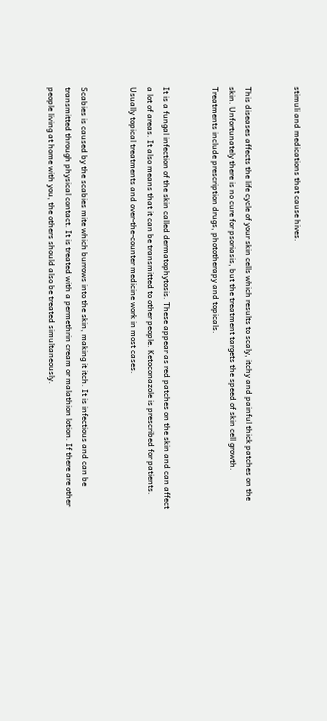stimuli and medications that cause hives.


This diseases affects the life cycle of your skin cells which results to scaly, itchy and painful thick patches on the skin. Unfortunately there is no cure for psoriasis, but the treatment targets the speed of skin cell growth. Treatments include prescription drugs, phototherapy and topicals.


It is a fungal infection of the skin called dermatophytosis. These appear as red patches on the skin and can affect a lot of areas. It also means that it can be transmitted to other people. Ketoconazole is prescribed for patients. Usually topical treatments and over-the-counter medicine work in most cases.


Scabies is caused by the scabies mite which burrows into the skin, making it itch. It is infectious and can be transmitted through physical contact. It is treated with a permethrin cream or malathion lotion. If there are other people living at home with you, the others should also be treated simultaneously.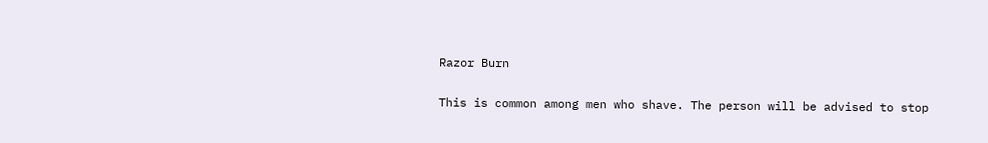Razor Burn

This is common among men who shave. The person will be advised to stop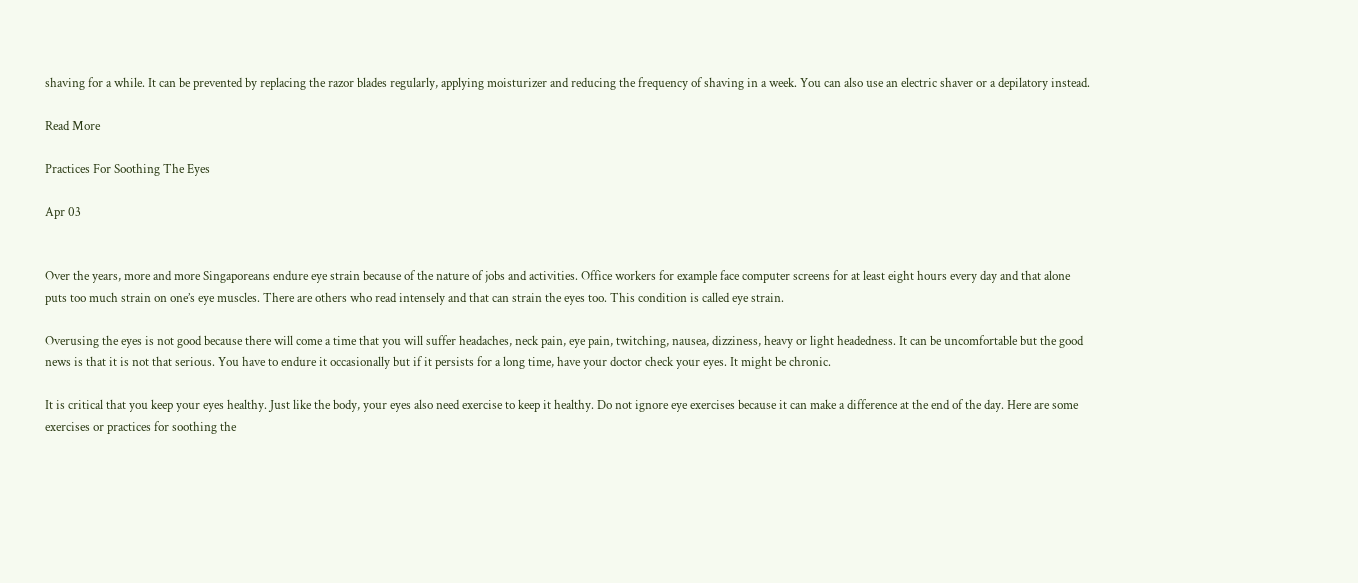shaving for a while. It can be prevented by replacing the razor blades regularly, applying moisturizer and reducing the frequency of shaving in a week. You can also use an electric shaver or a depilatory instead.

Read More

Practices For Soothing The Eyes

Apr 03


Over the years, more and more Singaporeans endure eye strain because of the nature of jobs and activities. Office workers for example face computer screens for at least eight hours every day and that alone puts too much strain on one’s eye muscles. There are others who read intensely and that can strain the eyes too. This condition is called eye strain.

Overusing the eyes is not good because there will come a time that you will suffer headaches, neck pain, eye pain, twitching, nausea, dizziness, heavy or light headedness. It can be uncomfortable but the good news is that it is not that serious. You have to endure it occasionally but if it persists for a long time, have your doctor check your eyes. It might be chronic.

It is critical that you keep your eyes healthy. Just like the body, your eyes also need exercise to keep it healthy. Do not ignore eye exercises because it can make a difference at the end of the day. Here are some exercises or practices for soothing the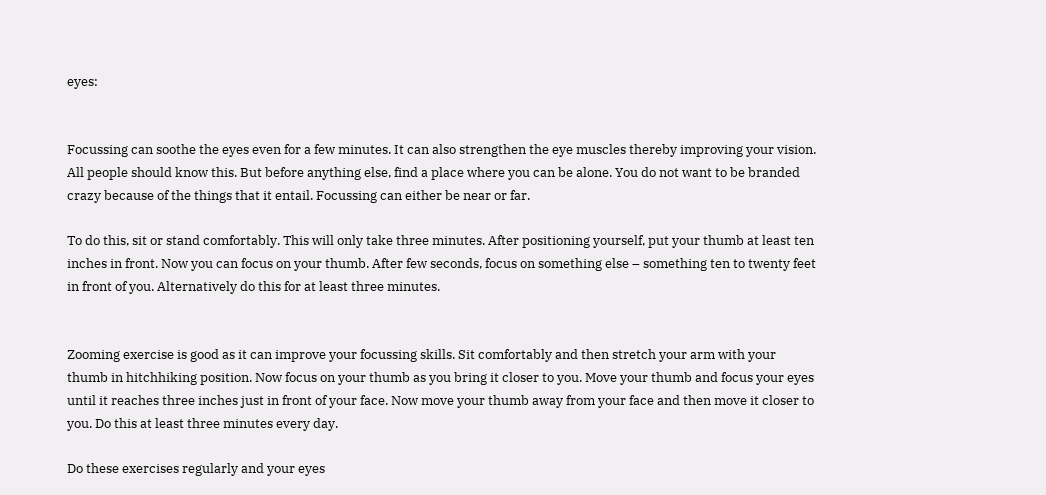eyes:


Focussing can soothe the eyes even for a few minutes. It can also strengthen the eye muscles thereby improving your vision. All people should know this. But before anything else, find a place where you can be alone. You do not want to be branded crazy because of the things that it entail. Focussing can either be near or far.

To do this, sit or stand comfortably. This will only take three minutes. After positioning yourself, put your thumb at least ten inches in front. Now you can focus on your thumb. After few seconds, focus on something else – something ten to twenty feet in front of you. Alternatively do this for at least three minutes.


Zooming exercise is good as it can improve your focussing skills. Sit comfortably and then stretch your arm with your thumb in hitchhiking position. Now focus on your thumb as you bring it closer to you. Move your thumb and focus your eyes until it reaches three inches just in front of your face. Now move your thumb away from your face and then move it closer to you. Do this at least three minutes every day.

Do these exercises regularly and your eyes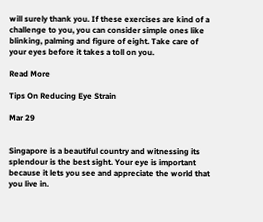will surely thank you. If these exercises are kind of a challenge to you, you can consider simple ones like blinking, palming and figure of eight. Take care of your eyes before it takes a toll on you.

Read More

Tips On Reducing Eye Strain

Mar 29


Singapore is a beautiful country and witnessing its splendour is the best sight. Your eye is important because it lets you see and appreciate the world that you live in.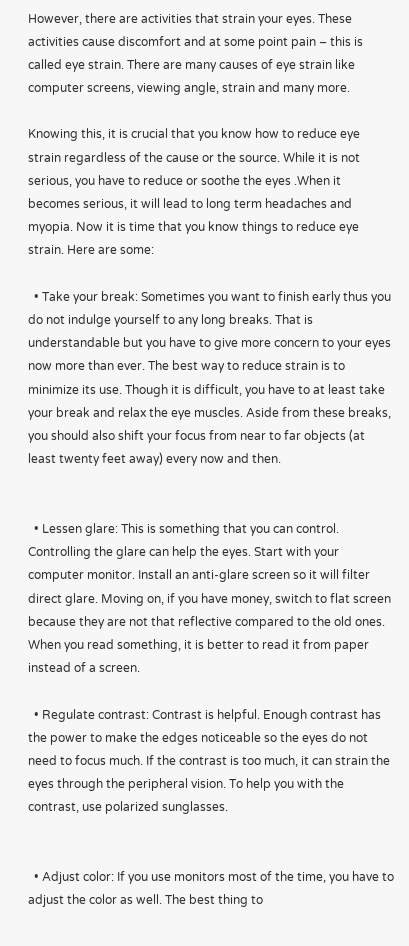However, there are activities that strain your eyes. These activities cause discomfort and at some point pain – this is called eye strain. There are many causes of eye strain like computer screens, viewing angle, strain and many more.

Knowing this, it is crucial that you know how to reduce eye strain regardless of the cause or the source. While it is not serious, you have to reduce or soothe the eyes .When it becomes serious, it will lead to long term headaches and myopia. Now it is time that you know things to reduce eye strain. Here are some:

  • Take your break: Sometimes you want to finish early thus you do not indulge yourself to any long breaks. That is understandable but you have to give more concern to your eyes now more than ever. The best way to reduce strain is to minimize its use. Though it is difficult, you have to at least take your break and relax the eye muscles. Aside from these breaks, you should also shift your focus from near to far objects (at least twenty feet away) every now and then.


  • Lessen glare: This is something that you can control. Controlling the glare can help the eyes. Start with your computer monitor. Install an anti-glare screen so it will filter direct glare. Moving on, if you have money, switch to flat screen because they are not that reflective compared to the old ones. When you read something, it is better to read it from paper instead of a screen.

  • Regulate contrast: Contrast is helpful. Enough contrast has the power to make the edges noticeable so the eyes do not need to focus much. If the contrast is too much, it can strain the eyes through the peripheral vision. To help you with the contrast, use polarized sunglasses.


  • Adjust color: If you use monitors most of the time, you have to adjust the color as well. The best thing to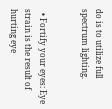do is to utilize full spectrum lighting.


  • Fortify your eyes: Eye strain is the result of hurting eye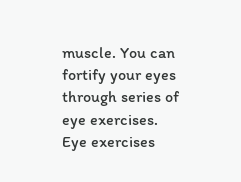muscle. You can fortify your eyes through series of eye exercises. Eye exercises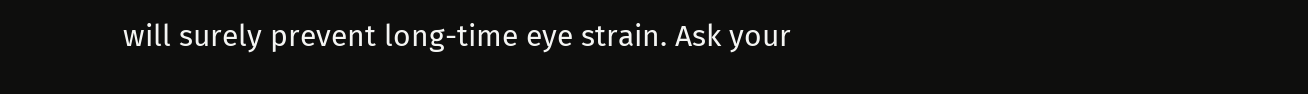will surely prevent long-time eye strain. Ask your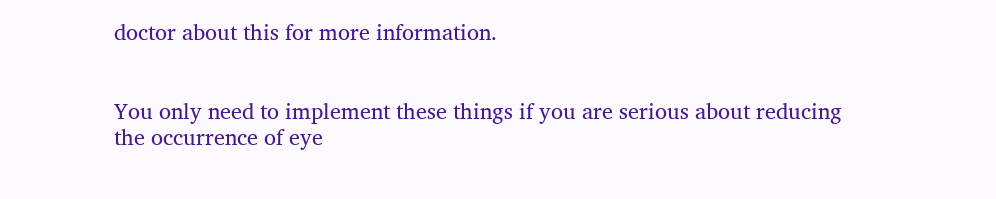doctor about this for more information.


You only need to implement these things if you are serious about reducing the occurrence of eye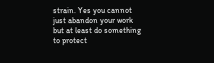strain. Yes you cannot just abandon your work but at least do something to protect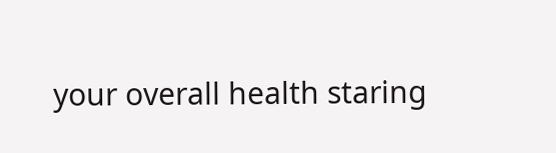your overall health staring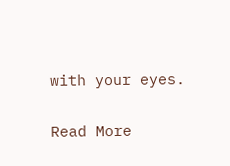with your eyes.

Read More